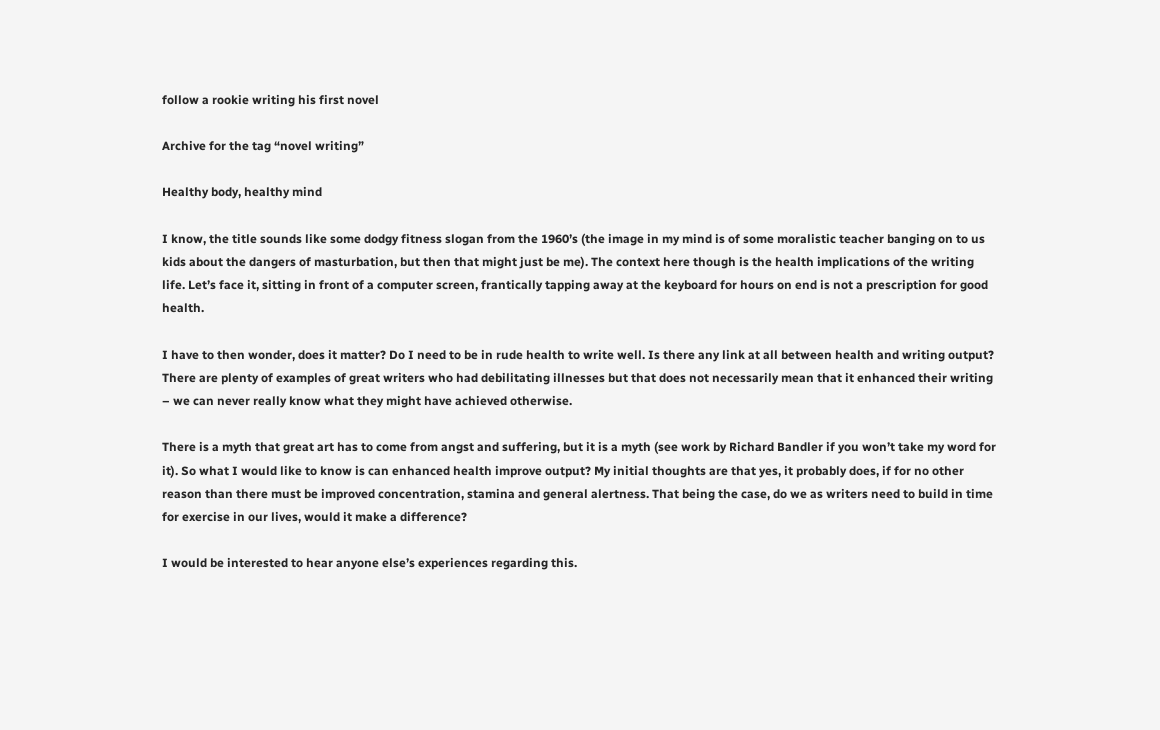follow a rookie writing his first novel

Archive for the tag “novel writing”

Healthy body, healthy mind

I know, the title sounds like some dodgy fitness slogan from the 1960’s (the image in my mind is of some moralistic teacher banging on to us kids about the dangers of masturbation, but then that might just be me). The context here though is the health implications of the writing life. Let’s face it, sitting in front of a computer screen, frantically tapping away at the keyboard for hours on end is not a prescription for good health.

I have to then wonder, does it matter? Do I need to be in rude health to write well. Is there any link at all between health and writing output? There are plenty of examples of great writers who had debilitating illnesses but that does not necessarily mean that it enhanced their writing – we can never really know what they might have achieved otherwise.

There is a myth that great art has to come from angst and suffering, but it is a myth (see work by Richard Bandler if you won’t take my word for it). So what I would like to know is can enhanced health improve output? My initial thoughts are that yes, it probably does, if for no other reason than there must be improved concentration, stamina and general alertness. That being the case, do we as writers need to build in time for exercise in our lives, would it make a difference?

I would be interested to hear anyone else’s experiences regarding this.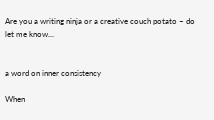Are you a writing ninja or a creative couch potato – do let me know…


a word on inner consistency

When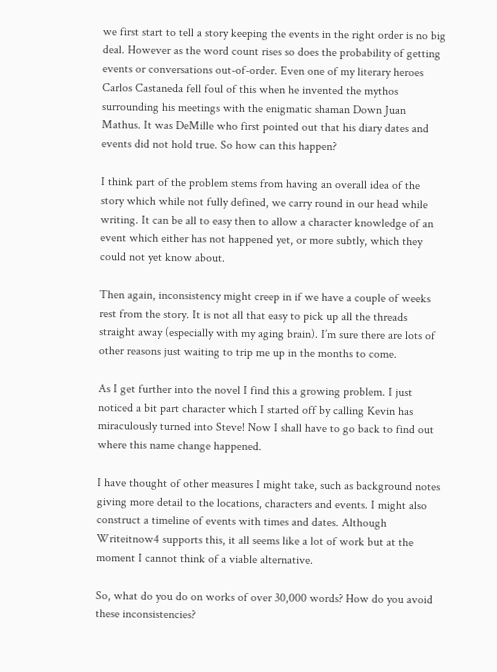we first start to tell a story keeping the events in the right order is no big deal. However as the word count rises so does the probability of getting events or conversations out-of-order. Even one of my literary heroes Carlos Castaneda fell foul of this when he invented the mythos surrounding his meetings with the enigmatic shaman Down Juan Mathus. It was DeMille who first pointed out that his diary dates and events did not hold true. So how can this happen?

I think part of the problem stems from having an overall idea of the story which while not fully defined, we carry round in our head while writing. It can be all to easy then to allow a character knowledge of an event which either has not happened yet, or more subtly, which they could not yet know about.

Then again, inconsistency might creep in if we have a couple of weeks rest from the story. It is not all that easy to pick up all the threads straight away (especially with my aging brain). I’m sure there are lots of other reasons just waiting to trip me up in the months to come.

As I get further into the novel I find this a growing problem. I just noticed a bit part character which I started off by calling Kevin has miraculously turned into Steve! Now I shall have to go back to find out where this name change happened.

I have thought of other measures I might take, such as background notes giving more detail to the locations, characters and events. I might also construct a timeline of events with times and dates. Although Writeitnow4 supports this, it all seems like a lot of work but at the moment I cannot think of a viable alternative.

So, what do you do on works of over 30,000 words? How do you avoid these inconsistencies?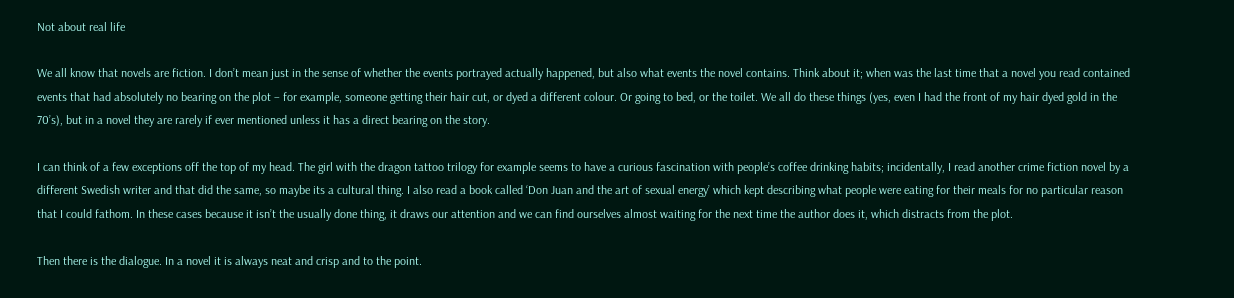Not about real life

We all know that novels are fiction. I don’t mean just in the sense of whether the events portrayed actually happened, but also what events the novel contains. Think about it; when was the last time that a novel you read contained events that had absolutely no bearing on the plot – for example, someone getting their hair cut, or dyed a different colour. Or going to bed, or the toilet. We all do these things (yes, even I had the front of my hair dyed gold in the 70’s), but in a novel they are rarely if ever mentioned unless it has a direct bearing on the story.

I can think of a few exceptions off the top of my head. The girl with the dragon tattoo trilogy for example seems to have a curious fascination with people’s coffee drinking habits; incidentally, I read another crime fiction novel by a different Swedish writer and that did the same, so maybe its a cultural thing. I also read a book called ‘Don Juan and the art of sexual energy’ which kept describing what people were eating for their meals for no particular reason that I could fathom. In these cases because it isn’t the usually done thing, it draws our attention and we can find ourselves almost waiting for the next time the author does it, which distracts from the plot.

Then there is the dialogue. In a novel it is always neat and crisp and to the point.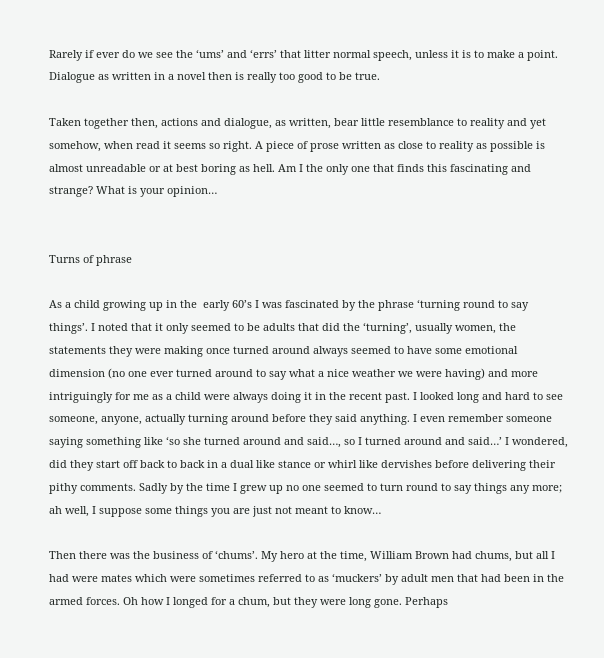Rarely if ever do we see the ‘ums’ and ‘errs’ that litter normal speech, unless it is to make a point. Dialogue as written in a novel then is really too good to be true.

Taken together then, actions and dialogue, as written, bear little resemblance to reality and yet somehow, when read it seems so right. A piece of prose written as close to reality as possible is almost unreadable or at best boring as hell. Am I the only one that finds this fascinating and strange? What is your opinion…


Turns of phrase

As a child growing up in the  early 60’s I was fascinated by the phrase ‘turning round to say things’. I noted that it only seemed to be adults that did the ‘turning’, usually women, the statements they were making once turned around always seemed to have some emotional dimension (no one ever turned around to say what a nice weather we were having) and more intriguingly for me as a child were always doing it in the recent past. I looked long and hard to see someone, anyone, actually turning around before they said anything. I even remember someone saying something like ‘so she turned around and said…, so I turned around and said…’ I wondered, did they start off back to back in a dual like stance or whirl like dervishes before delivering their pithy comments. Sadly by the time I grew up no one seemed to turn round to say things any more; ah well, I suppose some things you are just not meant to know…

Then there was the business of ‘chums’. My hero at the time, William Brown had chums, but all I had were mates which were sometimes referred to as ‘muckers’ by adult men that had been in the armed forces. Oh how I longed for a chum, but they were long gone. Perhaps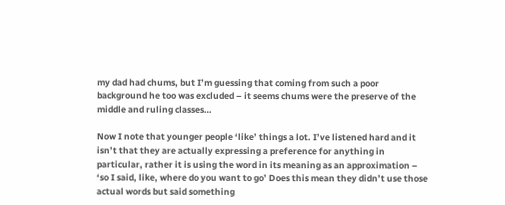my dad had chums, but I’m guessing that coming from such a poor background he too was excluded – it seems chums were the preserve of the middle and ruling classes…

Now I note that younger people ‘like’ things a lot. I’ve listened hard and it isn’t that they are actually expressing a preference for anything in particular, rather it is using the word in its meaning as an approximation – ‘so I said, like, where do you want to go’ Does this mean they didn’t use those actual words but said something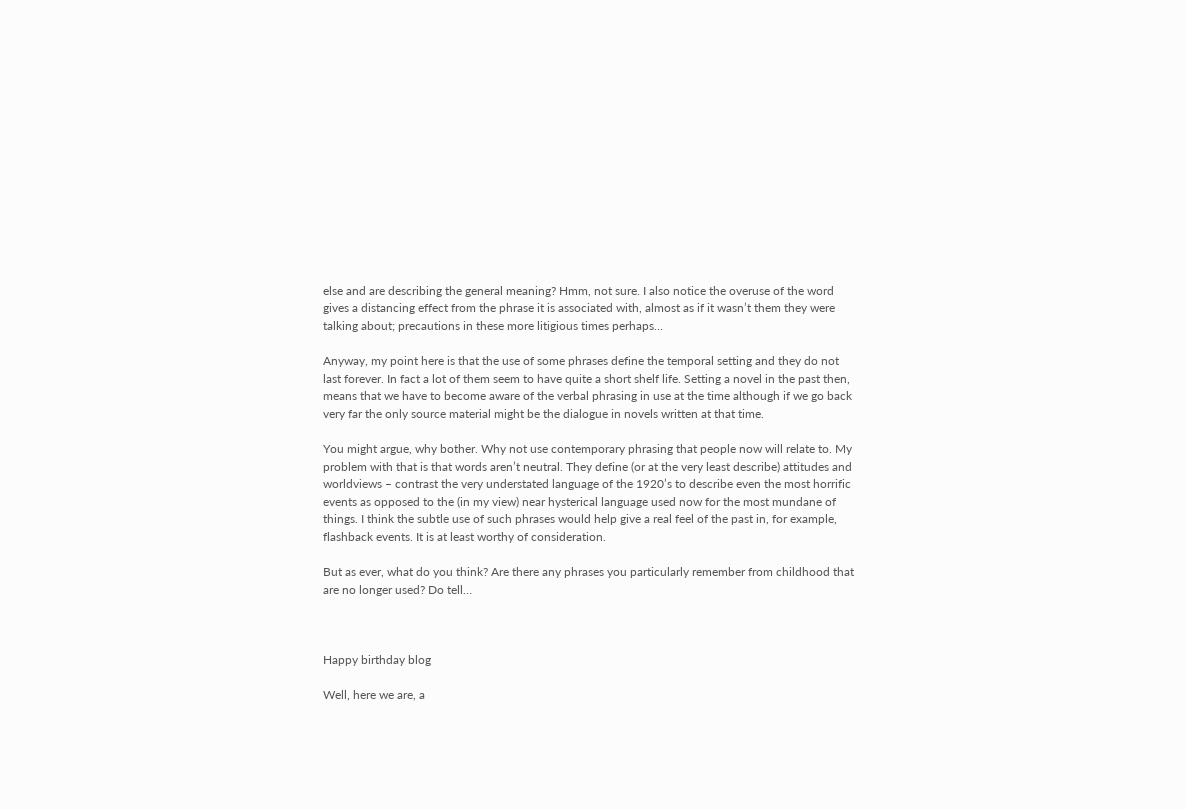else and are describing the general meaning? Hmm, not sure. I also notice the overuse of the word gives a distancing effect from the phrase it is associated with, almost as if it wasn’t them they were talking about; precautions in these more litigious times perhaps…

Anyway, my point here is that the use of some phrases define the temporal setting and they do not last forever. In fact a lot of them seem to have quite a short shelf life. Setting a novel in the past then, means that we have to become aware of the verbal phrasing in use at the time although if we go back very far the only source material might be the dialogue in novels written at that time.

You might argue, why bother. Why not use contemporary phrasing that people now will relate to. My problem with that is that words aren’t neutral. They define (or at the very least describe) attitudes and worldviews – contrast the very understated language of the 1920’s to describe even the most horrific events as opposed to the (in my view) near hysterical language used now for the most mundane of things. I think the subtle use of such phrases would help give a real feel of the past in, for example, flashback events. It is at least worthy of consideration.

But as ever, what do you think? Are there any phrases you particularly remember from childhood that are no longer used? Do tell…



Happy birthday blog

Well, here we are, a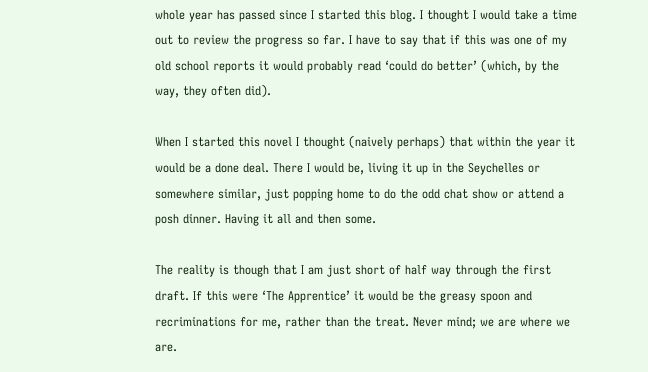whole year has passed since I started this blog. I thought I would take a time out to review the progress so far. I have to say that if this was one of my old school reports it would probably read ‘could do better’ (which, by the way, they often did).

When I started this novel I thought (naively perhaps) that within the year it would be a done deal. There I would be, living it up in the Seychelles or somewhere similar, just popping home to do the odd chat show or attend a posh dinner. Having it all and then some.

The reality is though that I am just short of half way through the first draft. If this were ‘The Apprentice’ it would be the greasy spoon and recriminations for me, rather than the treat. Never mind; we are where we are.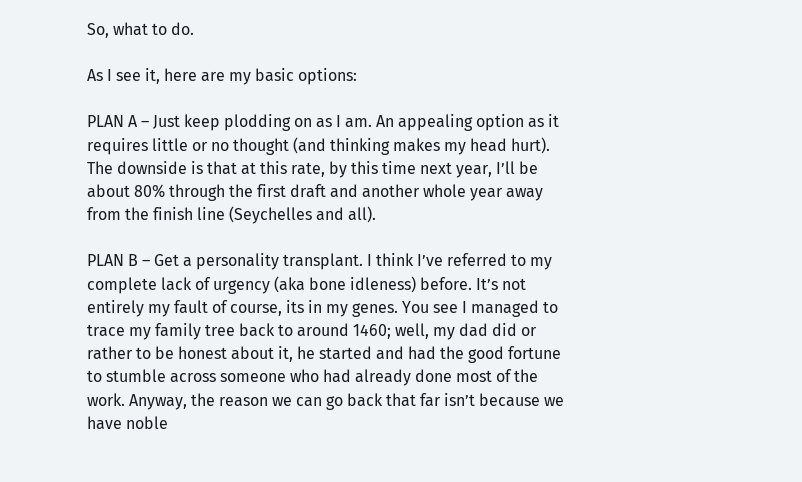So, what to do.

As I see it, here are my basic options:

PLAN A – Just keep plodding on as I am. An appealing option as it requires little or no thought (and thinking makes my head hurt). The downside is that at this rate, by this time next year, I’ll be about 80% through the first draft and another whole year away from the finish line (Seychelles and all).

PLAN B – Get a personality transplant. I think I’ve referred to my complete lack of urgency (aka bone idleness) before. It’s not entirely my fault of course, its in my genes. You see I managed to trace my family tree back to around 1460; well, my dad did or rather to be honest about it, he started and had the good fortune to stumble across someone who had already done most of the work. Anyway, the reason we can go back that far isn’t because we have noble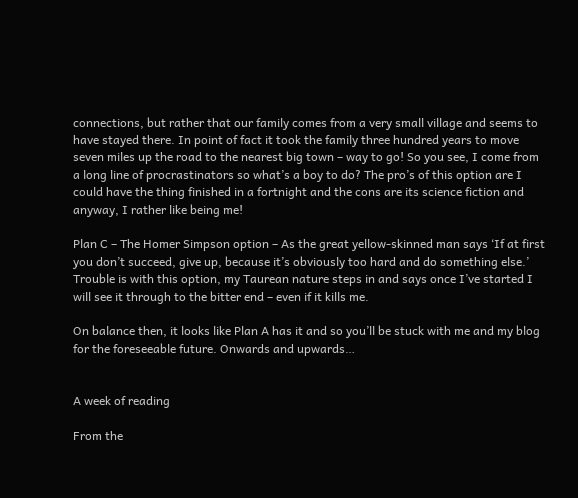connections, but rather that our family comes from a very small village and seems to have stayed there. In point of fact it took the family three hundred years to move seven miles up the road to the nearest big town – way to go! So you see, I come from a long line of procrastinators so what’s a boy to do? The pro’s of this option are I could have the thing finished in a fortnight and the cons are its science fiction and anyway, I rather like being me!

Plan C – The Homer Simpson option – As the great yellow-skinned man says ‘If at first you don’t succeed, give up, because it’s obviously too hard and do something else.’ Trouble is with this option, my Taurean nature steps in and says once I’ve started I will see it through to the bitter end – even if it kills me.

On balance then, it looks like Plan A has it and so you’ll be stuck with me and my blog for the foreseeable future. Onwards and upwards…


A week of reading

From the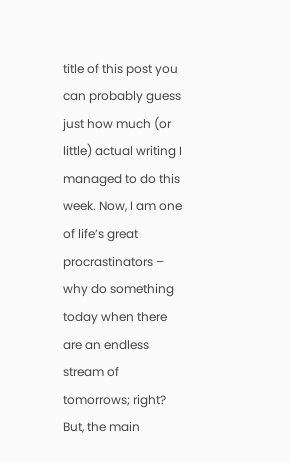title of this post you can probably guess just how much (or little) actual writing I managed to do this week. Now, I am one of life’s great procrastinators – why do something today when there are an endless stream of tomorrows; right? But, the main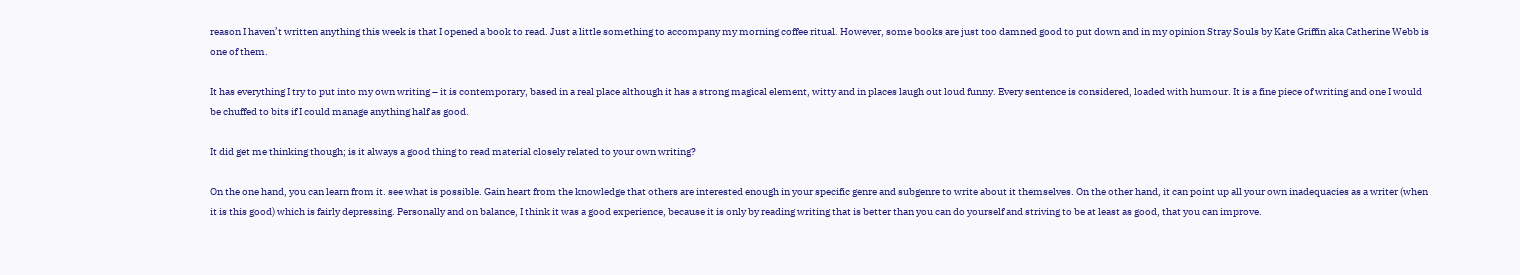reason I haven’t written anything this week is that I opened a book to read. Just a little something to accompany my morning coffee ritual. However, some books are just too damned good to put down and in my opinion Stray Souls by Kate Griffin aka Catherine Webb is one of them.

It has everything I try to put into my own writing – it is contemporary, based in a real place although it has a strong magical element, witty and in places laugh out loud funny. Every sentence is considered, loaded with humour. It is a fine piece of writing and one I would be chuffed to bits if I could manage anything half as good.

It did get me thinking though; is it always a good thing to read material closely related to your own writing?

On the one hand, you can learn from it. see what is possible. Gain heart from the knowledge that others are interested enough in your specific genre and subgenre to write about it themselves. On the other hand, it can point up all your own inadequacies as a writer (when it is this good) which is fairly depressing. Personally and on balance, I think it was a good experience, because it is only by reading writing that is better than you can do yourself and striving to be at least as good, that you can improve.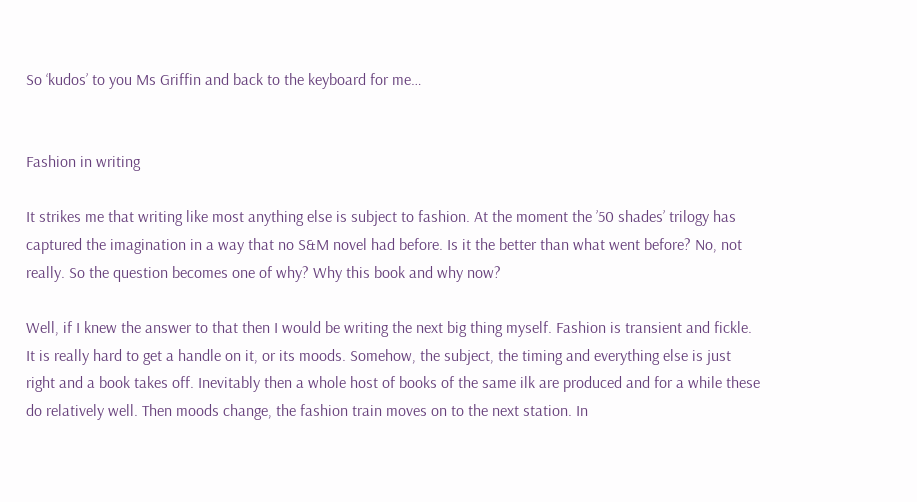So ‘kudos’ to you Ms Griffin and back to the keyboard for me…


Fashion in writing

It strikes me that writing like most anything else is subject to fashion. At the moment the ’50 shades’ trilogy has captured the imagination in a way that no S&M novel had before. Is it the better than what went before? No, not really. So the question becomes one of why? Why this book and why now?

Well, if I knew the answer to that then I would be writing the next big thing myself. Fashion is transient and fickle. It is really hard to get a handle on it, or its moods. Somehow, the subject, the timing and everything else is just right and a book takes off. Inevitably then a whole host of books of the same ilk are produced and for a while these do relatively well. Then moods change, the fashion train moves on to the next station. In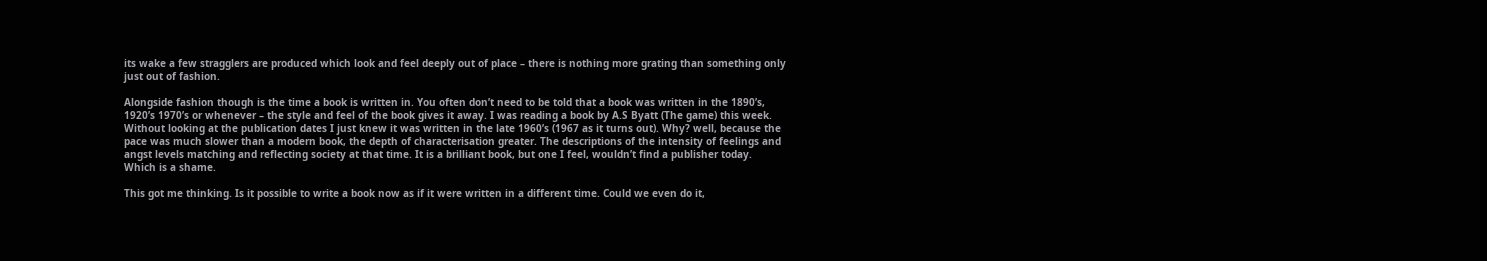its wake a few stragglers are produced which look and feel deeply out of place – there is nothing more grating than something only just out of fashion.

Alongside fashion though is the time a book is written in. You often don’t need to be told that a book was written in the 1890’s, 1920’s 1970’s or whenever – the style and feel of the book gives it away. I was reading a book by A.S Byatt (The game) this week. Without looking at the publication dates I just knew it was written in the late 1960’s (1967 as it turns out). Why? well, because the pace was much slower than a modern book, the depth of characterisation greater. The descriptions of the intensity of feelings and angst levels matching and reflecting society at that time. It is a brilliant book, but one I feel, wouldn’t find a publisher today. Which is a shame.

This got me thinking. Is it possible to write a book now as if it were written in a different time. Could we even do it,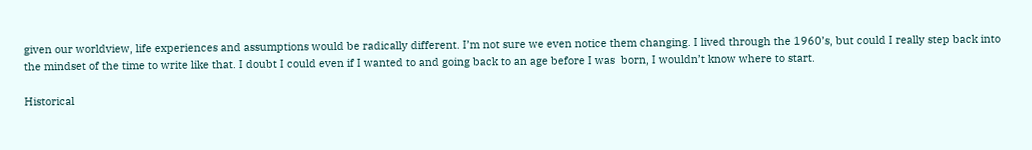given our worldview, life experiences and assumptions would be radically different. I’m not sure we even notice them changing. I lived through the 1960’s, but could I really step back into the mindset of the time to write like that. I doubt I could even if I wanted to and going back to an age before I was  born, I wouldn’t know where to start.

Historical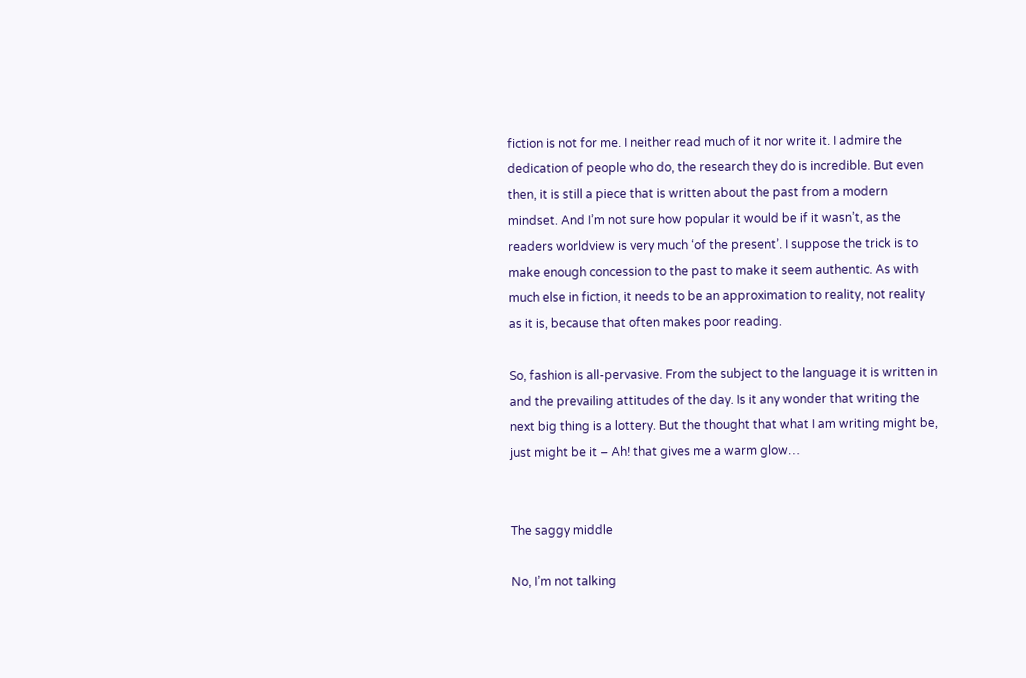fiction is not for me. I neither read much of it nor write it. I admire the dedication of people who do, the research they do is incredible. But even then, it is still a piece that is written about the past from a modern mindset. And I’m not sure how popular it would be if it wasn’t, as the readers worldview is very much ‘of the present’. I suppose the trick is to make enough concession to the past to make it seem authentic. As with much else in fiction, it needs to be an approximation to reality, not reality as it is, because that often makes poor reading.

So, fashion is all-pervasive. From the subject to the language it is written in and the prevailing attitudes of the day. Is it any wonder that writing the next big thing is a lottery. But the thought that what I am writing might be, just might be it – Ah! that gives me a warm glow…


The saggy middle

No, I’m not talking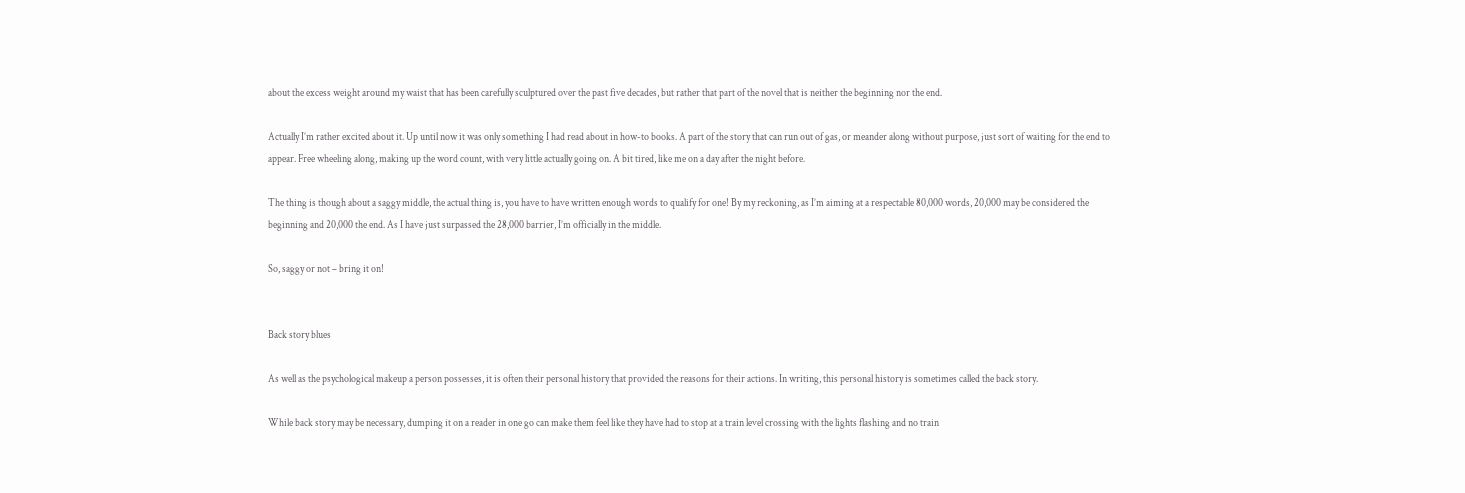about the excess weight around my waist that has been carefully sculptured over the past five decades, but rather that part of the novel that is neither the beginning nor the end.

Actually I’m rather excited about it. Up until now it was only something I had read about in how-to books. A part of the story that can run out of gas, or meander along without purpose, just sort of waiting for the end to appear. Free wheeling along, making up the word count, with very little actually going on. A bit tired, like me on a day after the night before.

The thing is though about a saggy middle, the actual thing is, you have to have written enough words to qualify for one! By my reckoning, as I’m aiming at a respectable 80,000 words, 20,000 may be considered the beginning and 20,000 the end. As I have just surpassed the 28,000 barrier, I’m officially in the middle.

So, saggy or not – bring it on!


Back story blues

As well as the psychological makeup a person possesses, it is often their personal history that provided the reasons for their actions. In writing, this personal history is sometimes called the back story.

While back story may be necessary, dumping it on a reader in one go can make them feel like they have had to stop at a train level crossing with the lights flashing and no train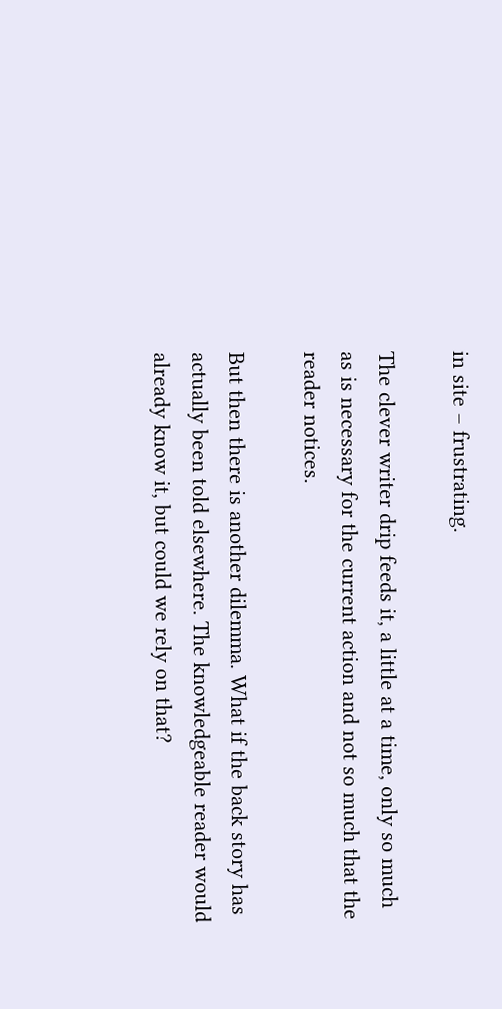in site – frustrating.

The clever writer drip feeds it, a little at a time, only so much as is necessary for the current action and not so much that the reader notices.

But then there is another dilemma. What if the back story has actually been told elsewhere. The knowledgeable reader would already know it, but could we rely on that?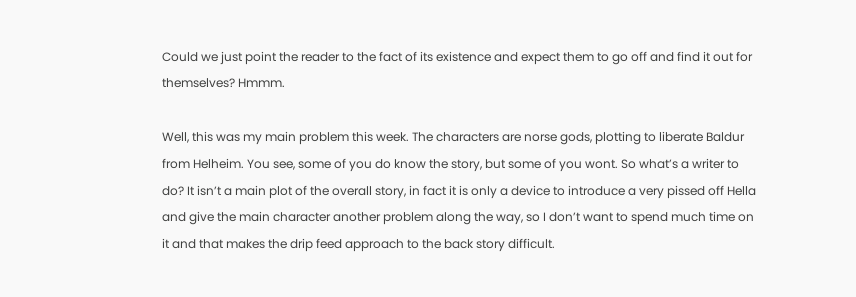Could we just point the reader to the fact of its existence and expect them to go off and find it out for themselves? Hmmm.

Well, this was my main problem this week. The characters are norse gods, plotting to liberate Baldur from Helheim. You see, some of you do know the story, but some of you wont. So what’s a writer to do? It isn’t a main plot of the overall story, in fact it is only a device to introduce a very pissed off Hella and give the main character another problem along the way, so I don’t want to spend much time on it and that makes the drip feed approach to the back story difficult.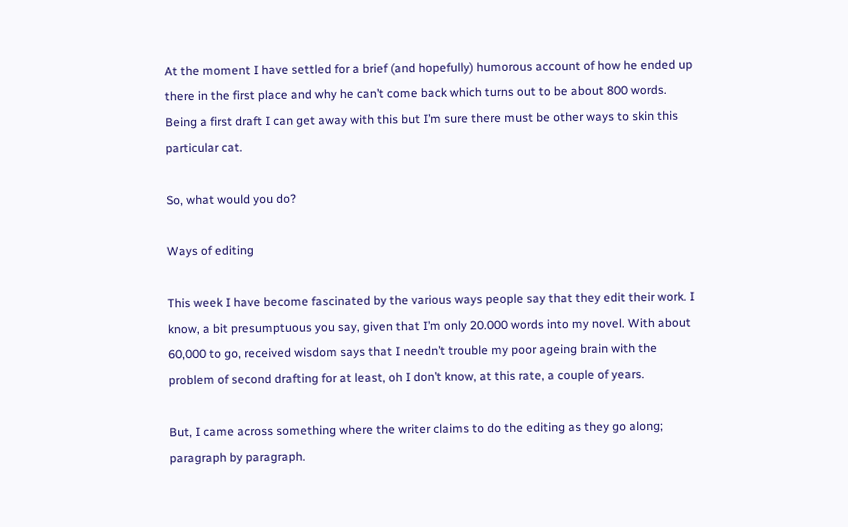At the moment I have settled for a brief (and hopefully) humorous account of how he ended up there in the first place and why he can’t come back which turns out to be about 800 words. Being a first draft I can get away with this but I’m sure there must be other ways to skin this particular cat.

So, what would you do?

Ways of editing

This week I have become fascinated by the various ways people say that they edit their work. I know, a bit presumptuous you say, given that I’m only 20.000 words into my novel. With about 60,000 to go, received wisdom says that I needn’t trouble my poor ageing brain with the problem of second drafting for at least, oh I don’t know, at this rate, a couple of years.

But, I came across something where the writer claims to do the editing as they go along; paragraph by paragraph.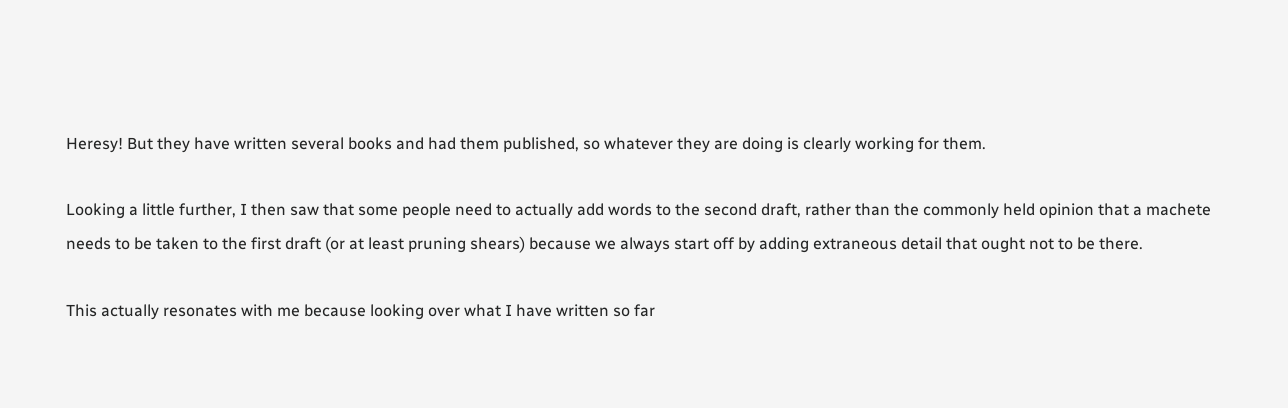Heresy! But they have written several books and had them published, so whatever they are doing is clearly working for them.

Looking a little further, I then saw that some people need to actually add words to the second draft, rather than the commonly held opinion that a machete needs to be taken to the first draft (or at least pruning shears) because we always start off by adding extraneous detail that ought not to be there.

This actually resonates with me because looking over what I have written so far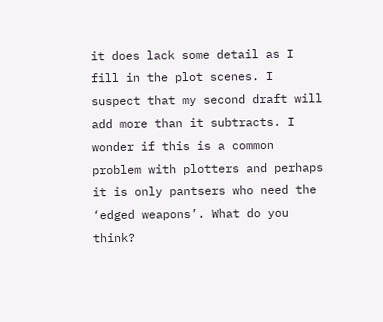it does lack some detail as I fill in the plot scenes. I suspect that my second draft will add more than it subtracts. I wonder if this is a common problem with plotters and perhaps it is only pantsers who need the ‘edged weapons’. What do you think?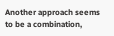Another approach seems to be a combination,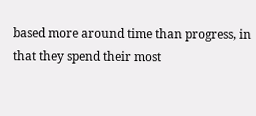based more around time than progress, in that they spend their most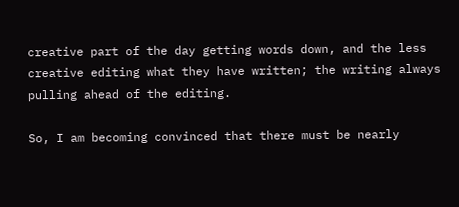creative part of the day getting words down, and the less creative editing what they have written; the writing always pulling ahead of the editing.

So, I am becoming convinced that there must be nearly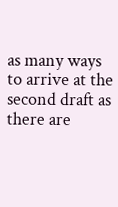as many ways to arrive at the second draft as there are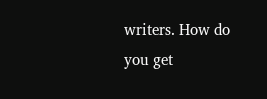writers. How do you get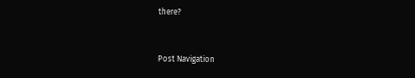there?


Post Navigation